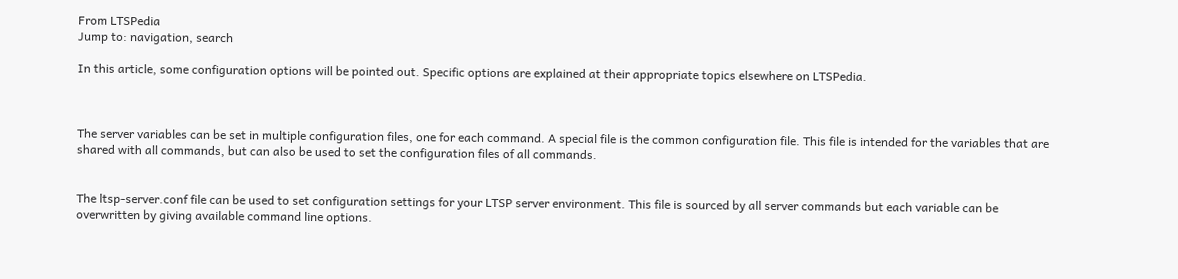From LTSPedia
Jump to: navigation, search

In this article, some configuration options will be pointed out. Specific options are explained at their appropriate topics elsewhere on LTSPedia.



The server variables can be set in multiple configuration files, one for each command. A special file is the common configuration file. This file is intended for the variables that are shared with all commands, but can also be used to set the configuration files of all commands.


The ltsp-server.conf file can be used to set configuration settings for your LTSP server environment. This file is sourced by all server commands but each variable can be overwritten by giving available command line options.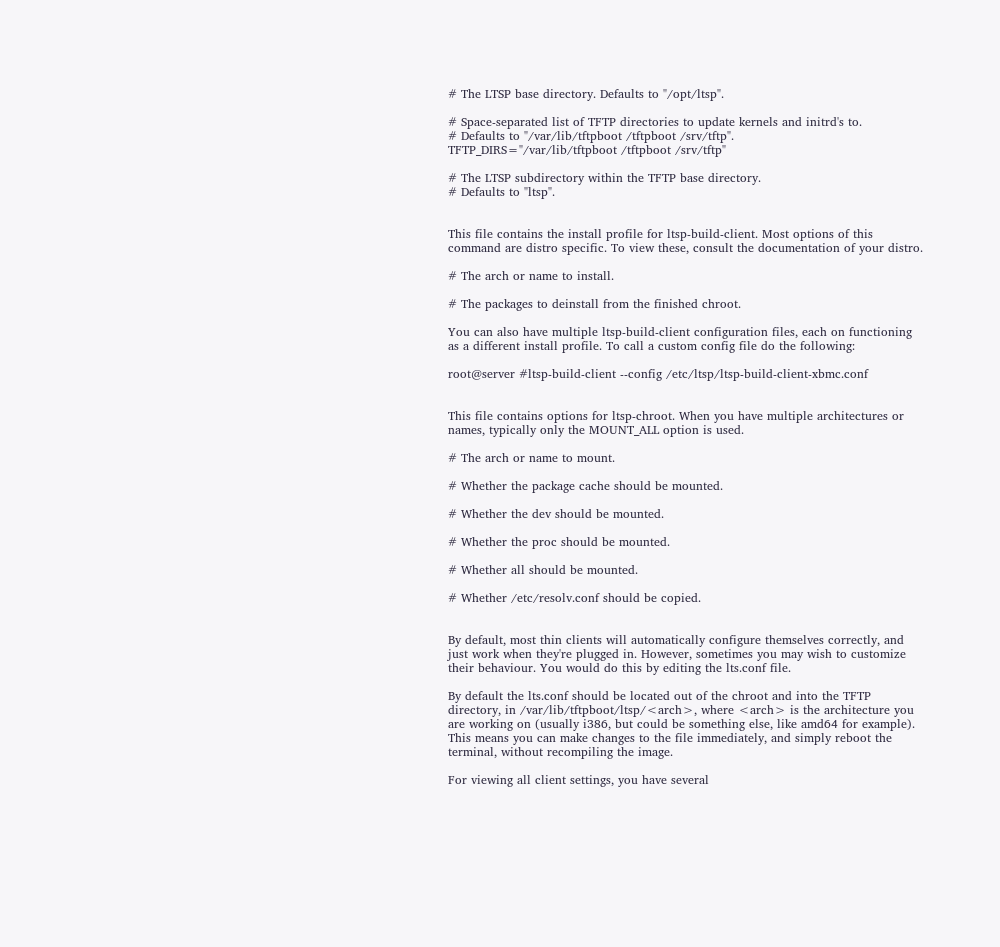# The LTSP base directory. Defaults to "/opt/ltsp".

# Space-separated list of TFTP directories to update kernels and initrd's to.
# Defaults to "/var/lib/tftpboot /tftpboot /srv/tftp".
TFTP_DIRS="/var/lib/tftpboot /tftpboot /srv/tftp"

# The LTSP subdirectory within the TFTP base directory.
# Defaults to "ltsp".


This file contains the install profile for ltsp-build-client. Most options of this command are distro specific. To view these, consult the documentation of your distro.

# The arch or name to install.

# The packages to deinstall from the finished chroot.

You can also have multiple ltsp-build-client configuration files, each on functioning as a different install profile. To call a custom config file do the following:

root@server #ltsp-build-client --config /etc/ltsp/ltsp-build-client-xbmc.conf


This file contains options for ltsp-chroot. When you have multiple architectures or names, typically only the MOUNT_ALL option is used.

# The arch or name to mount.

# Whether the package cache should be mounted.

# Whether the dev should be mounted.

# Whether the proc should be mounted.

# Whether all should be mounted.

# Whether /etc/resolv.conf should be copied.


By default, most thin clients will automatically configure themselves correctly, and just work when they're plugged in. However, sometimes you may wish to customize their behaviour. You would do this by editing the lts.conf file.

By default the lts.conf should be located out of the chroot and into the TFTP directory, in /var/lib/tftpboot/ltsp/<arch>, where <arch> is the architecture you are working on (usually i386, but could be something else, like amd64 for example). This means you can make changes to the file immediately, and simply reboot the terminal, without recompiling the image.

For viewing all client settings, you have several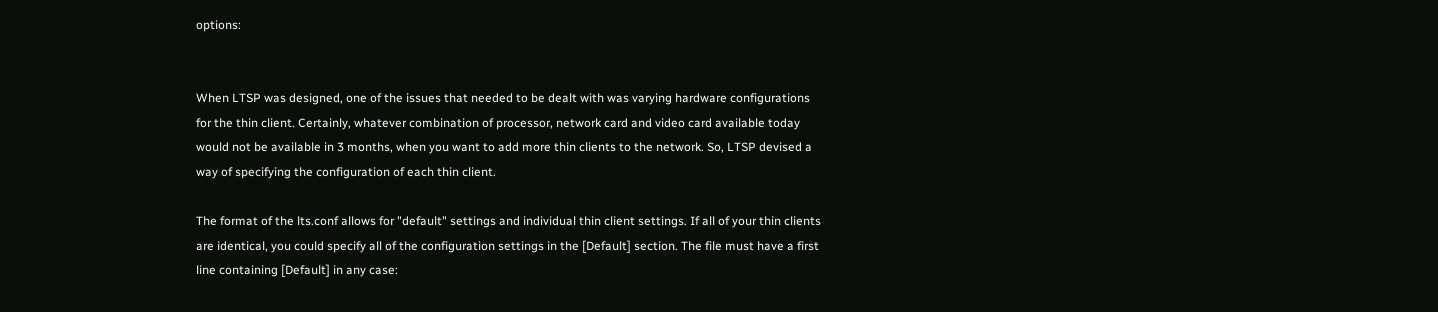options:


When LTSP was designed, one of the issues that needed to be dealt with was varying hardware configurations for the thin client. Certainly, whatever combination of processor, network card and video card available today would not be available in 3 months, when you want to add more thin clients to the network. So, LTSP devised a way of specifying the configuration of each thin client.

The format of the lts.conf allows for "default" settings and individual thin client settings. If all of your thin clients are identical, you could specify all of the configuration settings in the [Default] section. The file must have a first line containing [Default] in any case: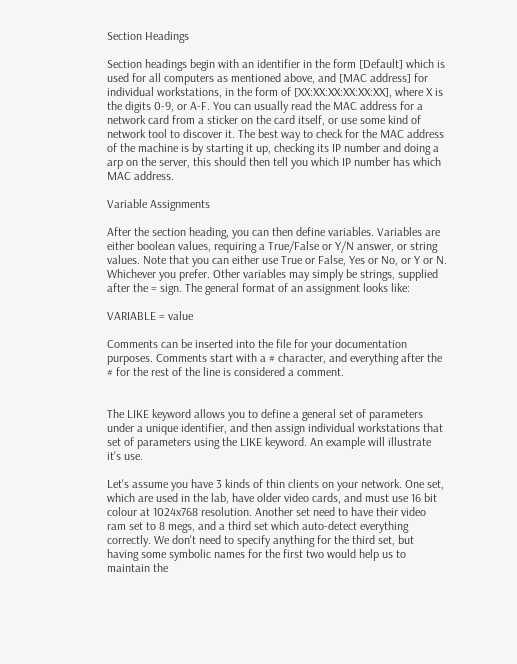Section Headings

Section headings begin with an identifier in the form [Default] which is used for all computers as mentioned above, and [MAC address] for individual workstations, in the form of [XX:XX:XX:XX:XX:XX], where X is the digits 0-9, or A-F. You can usually read the MAC address for a network card from a sticker on the card itself, or use some kind of network tool to discover it. The best way to check for the MAC address of the machine is by starting it up, checking its IP number and doing a arp on the server, this should then tell you which IP number has which MAC address.

Variable Assignments

After the section heading, you can then define variables. Variables are either boolean values, requiring a True/False or Y/N answer, or string values. Note that you can either use True or False, Yes or No, or Y or N. Whichever you prefer. Other variables may simply be strings, supplied after the = sign. The general format of an assignment looks like:

VARIABLE = value

Comments can be inserted into the file for your documentation purposes. Comments start with a # character, and everything after the # for the rest of the line is considered a comment.


The LIKE keyword allows you to define a general set of parameters under a unique identifier, and then assign individual workstations that set of parameters using the LIKE keyword. An example will illustrate it's use.

Let's assume you have 3 kinds of thin clients on your network. One set, which are used in the lab, have older video cards, and must use 16 bit colour at 1024x768 resolution. Another set need to have their video ram set to 8 megs, and a third set which auto-detect everything correctly. We don't need to specify anything for the third set, but having some symbolic names for the first two would help us to maintain the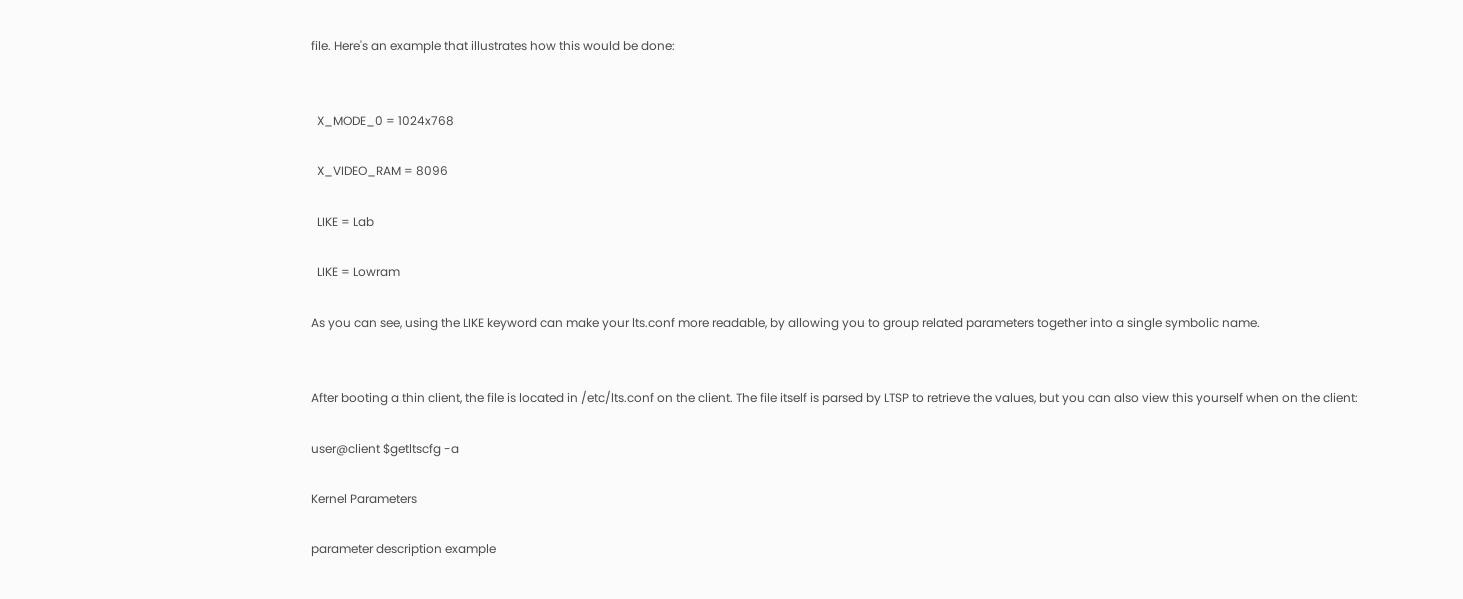file. Here's an example that illustrates how this would be done:


  X_MODE_0 = 1024x768

  X_VIDEO_RAM = 8096

  LIKE = Lab

  LIKE = Lowram

As you can see, using the LIKE keyword can make your lts.conf more readable, by allowing you to group related parameters together into a single symbolic name.


After booting a thin client, the file is located in /etc/lts.conf on the client. The file itself is parsed by LTSP to retrieve the values, but you can also view this yourself when on the client:

user@client $getltscfg -a

Kernel Parameters

parameter description example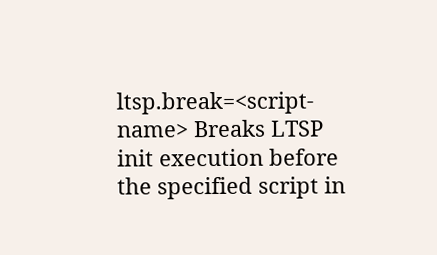ltsp.break=<script-name> Breaks LTSP init execution before the specified script in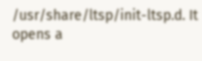/usr/share/ltsp/init-ltsp.d. It opens a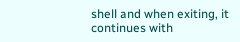shell and when exiting, it continues with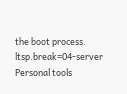the boot process. ltsp.break=04-server
Personal tools